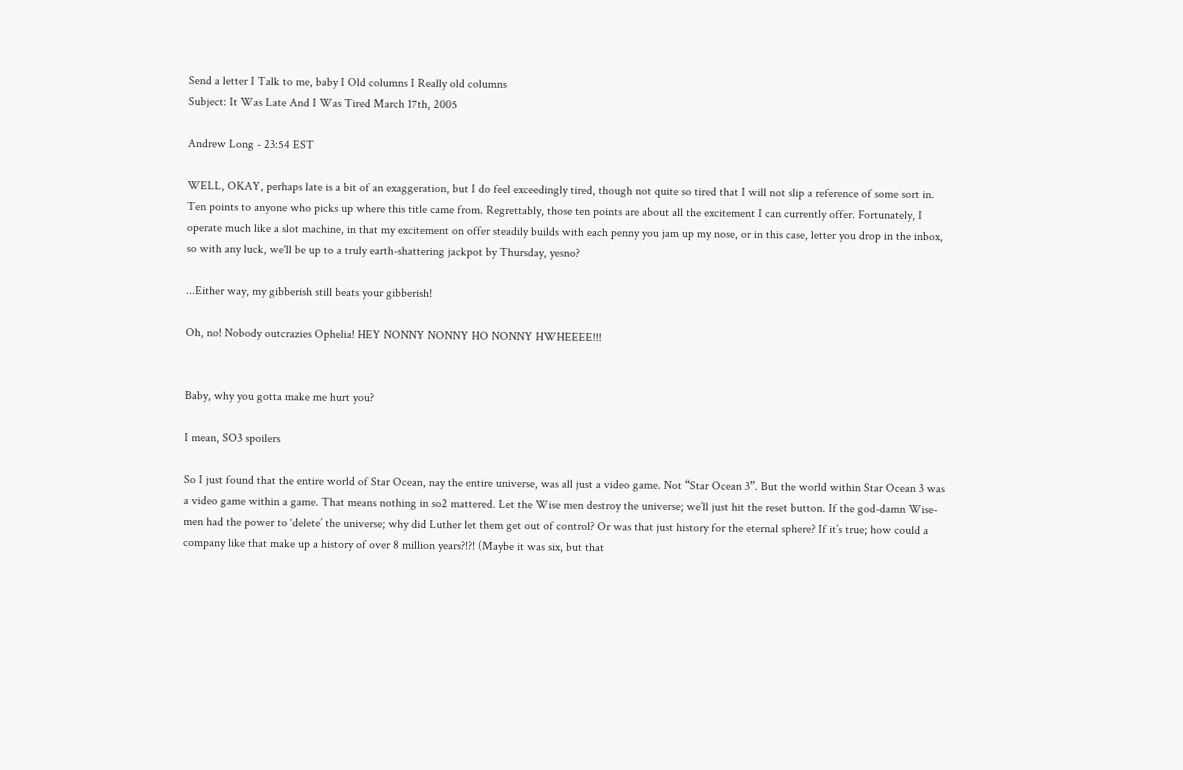Send a letter I Talk to me, baby I Old columns I Really old columns
Subject: It Was Late And I Was Tired March 17th, 2005

Andrew Long - 23:54 EST

WELL, OKAY, perhaps late is a bit of an exaggeration, but I do feel exceedingly tired, though not quite so tired that I will not slip a reference of some sort in. Ten points to anyone who picks up where this title came from. Regrettably, those ten points are about all the excitement I can currently offer. Fortunately, I operate much like a slot machine, in that my excitement on offer steadily builds with each penny you jam up my nose, or in this case, letter you drop in the inbox, so with any luck, we'll be up to a truly earth-shattering jackpot by Thursday, yesno?

...Either way, my gibberish still beats your gibberish!

Oh, no! Nobody outcrazies Ophelia! HEY NONNY NONNY HO NONNY HWHEEEE!!!


Baby, why you gotta make me hurt you?

I mean, SO3 spoilers

So I just found that the entire world of Star Ocean, nay the entire universe, was all just a video game. Not “Star Ocean 3”. But the world within Star Ocean 3 was a video game within a game. That means nothing in so2 mattered. Let the Wise men destroy the universe; we’ll just hit the reset button. If the god-damn Wise-men had the power to ‘delete’ the universe; why did Luther let them get out of control? Or was that just history for the eternal sphere? If it’s true; how could a company like that make up a history of over 8 million years?!?! (Maybe it was six, but that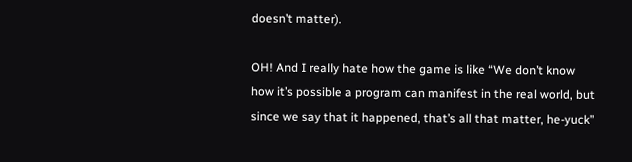doesn’t matter).

OH! And I really hate how the game is like “We don’t know how it’s possible a program can manifest in the real world, but since we say that it happened, that’s all that matter, he-yuck”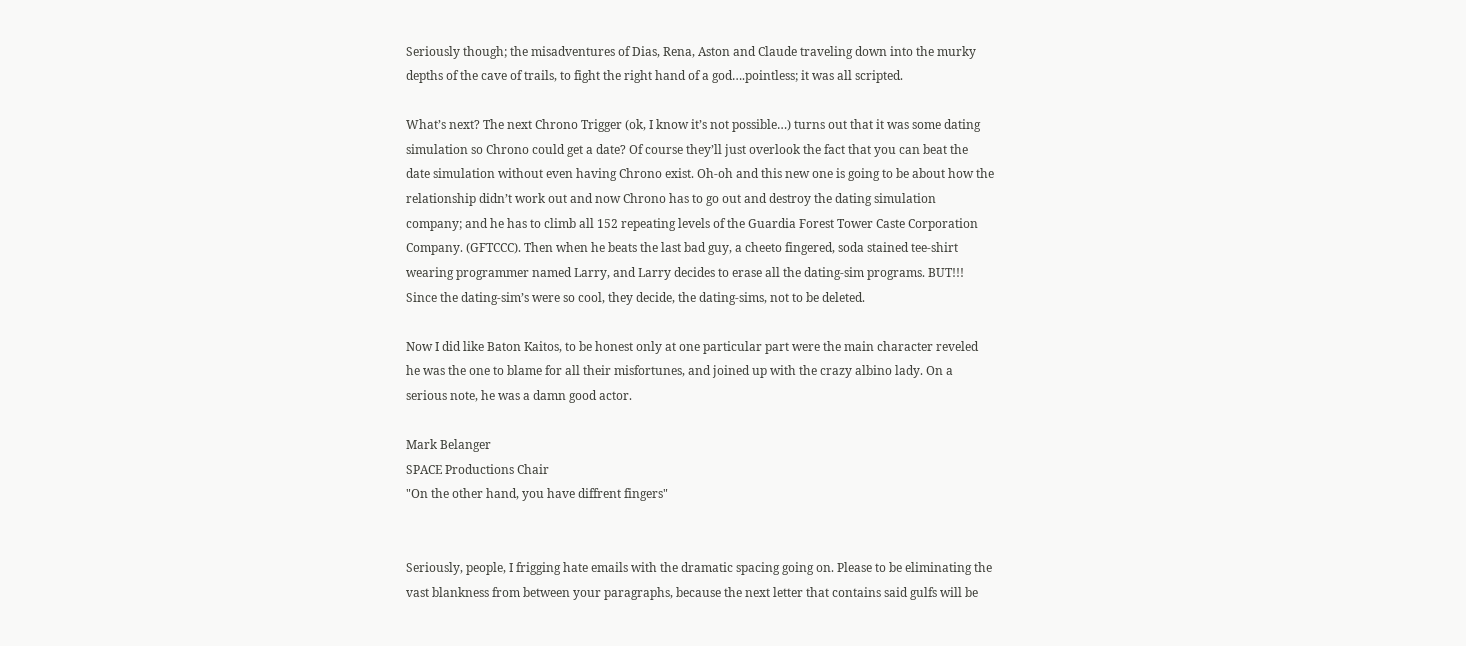Seriously though; the misadventures of Dias, Rena, Aston and Claude traveling down into the murky depths of the cave of trails, to fight the right hand of a god….pointless; it was all scripted.

What’s next? The next Chrono Trigger (ok, I know it’s not possible…) turns out that it was some dating simulation so Chrono could get a date? Of course they’ll just overlook the fact that you can beat the date simulation without even having Chrono exist. Oh-oh and this new one is going to be about how the relationship didn’t work out and now Chrono has to go out and destroy the dating simulation company; and he has to climb all 152 repeating levels of the Guardia Forest Tower Caste Corporation Company. (GFTCCC). Then when he beats the last bad guy, a cheeto fingered, soda stained tee-shirt wearing programmer named Larry, and Larry decides to erase all the dating-sim programs. BUT!!! Since the dating-sim’s were so cool, they decide, the dating-sims, not to be deleted.

Now I did like Baton Kaitos, to be honest only at one particular part were the main character reveled he was the one to blame for all their misfortunes, and joined up with the crazy albino lady. On a serious note, he was a damn good actor.

Mark Belanger
SPACE Productions Chair
"On the other hand, you have diffrent fingers"


Seriously, people, I frigging hate emails with the dramatic spacing going on. Please to be eliminating the vast blankness from between your paragraphs, because the next letter that contains said gulfs will be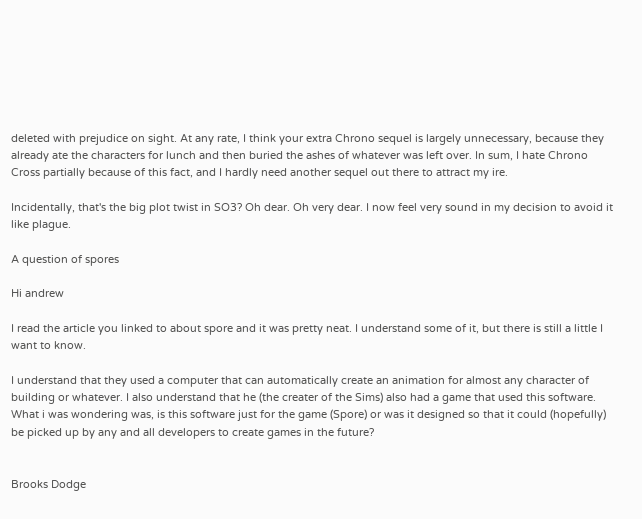deleted with prejudice on sight. At any rate, I think your extra Chrono sequel is largely unnecessary, because they already ate the characters for lunch and then buried the ashes of whatever was left over. In sum, I hate Chrono Cross partially because of this fact, and I hardly need another sequel out there to attract my ire.

Incidentally, that's the big plot twist in SO3? Oh dear. Oh very dear. I now feel very sound in my decision to avoid it like plague.

A question of spores

Hi andrew

I read the article you linked to about spore and it was pretty neat. I understand some of it, but there is still a little I want to know.

I understand that they used a computer that can automatically create an animation for almost any character of building or whatever. I also understand that he (the creater of the Sims) also had a game that used this software. What i was wondering was, is this software just for the game (Spore) or was it designed so that it could (hopefully) be picked up by any and all developers to create games in the future?


Brooks Dodge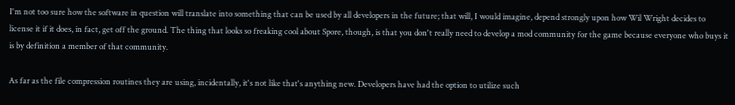I'm not too sure how the software in question will translate into something that can be used by all developers in the future; that will, I would imagine, depend strongly upon how Wil Wright decides to license it if it does, in fact, get off the ground. The thing that looks so freaking cool about Spore, though, is that you don't really need to develop a mod community for the game because everyone who buys it is by definition a member of that community.

As far as the file compression routines they are using, incidentally, it's not like that's anything new. Developers have had the option to utilize such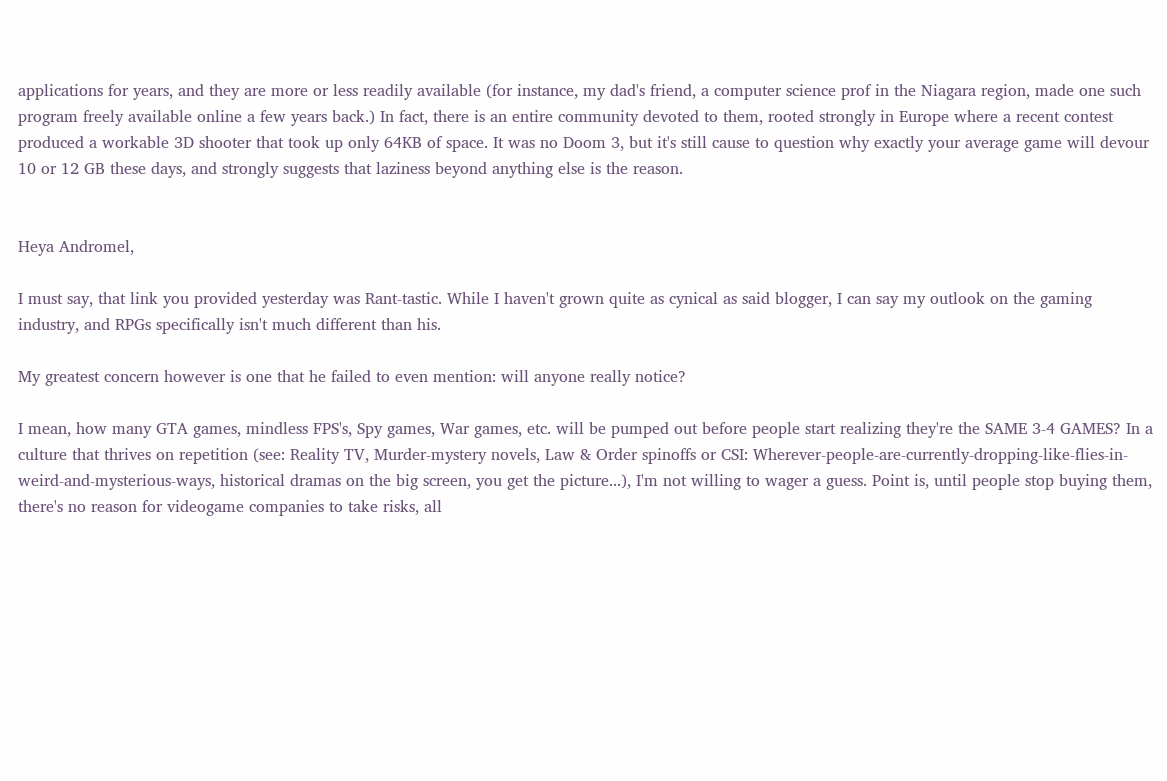applications for years, and they are more or less readily available (for instance, my dad's friend, a computer science prof in the Niagara region, made one such program freely available online a few years back.) In fact, there is an entire community devoted to them, rooted strongly in Europe where a recent contest produced a workable 3D shooter that took up only 64KB of space. It was no Doom 3, but it's still cause to question why exactly your average game will devour 10 or 12 GB these days, and strongly suggests that laziness beyond anything else is the reason.


Heya Andromel,

I must say, that link you provided yesterday was Rant-tastic. While I haven't grown quite as cynical as said blogger, I can say my outlook on the gaming industry, and RPGs specifically isn't much different than his.

My greatest concern however is one that he failed to even mention: will anyone really notice?

I mean, how many GTA games, mindless FPS's, Spy games, War games, etc. will be pumped out before people start realizing they're the SAME 3-4 GAMES? In a culture that thrives on repetition (see: Reality TV, Murder-mystery novels, Law & Order spinoffs or CSI: Wherever-people-are-currently-dropping-like-flies-in-weird-and-mysterious-ways, historical dramas on the big screen, you get the picture...), I'm not willing to wager a guess. Point is, until people stop buying them, there's no reason for videogame companies to take risks, all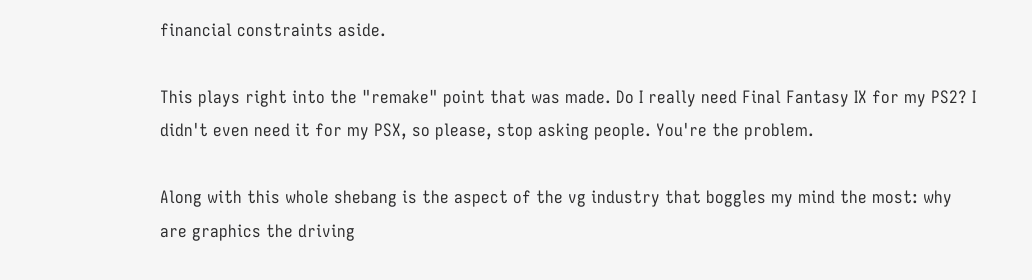financial constraints aside.

This plays right into the "remake" point that was made. Do I really need Final Fantasy IX for my PS2? I didn't even need it for my PSX, so please, stop asking people. You're the problem.

Along with this whole shebang is the aspect of the vg industry that boggles my mind the most: why are graphics the driving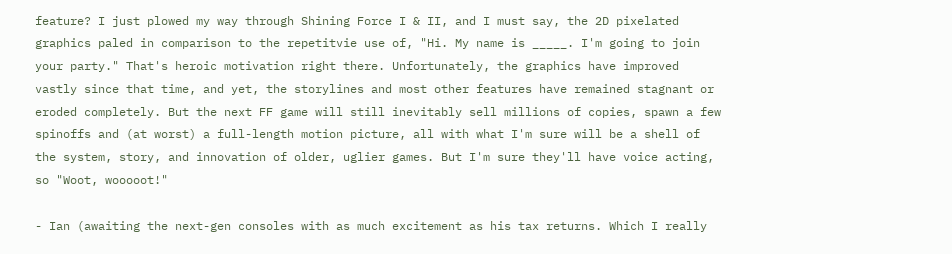feature? I just plowed my way through Shining Force I & II, and I must say, the 2D pixelated graphics paled in comparison to the repetitvie use of, "Hi. My name is _____. I'm going to join your party." That's heroic motivation right there. Unfortunately, the graphics have improved vastly since that time, and yet, the storylines and most other features have remained stagnant or eroded completely. But the next FF game will still inevitably sell millions of copies, spawn a few spinoffs and (at worst) a full-length motion picture, all with what I'm sure will be a shell of the system, story, and innovation of older, uglier games. But I'm sure they'll have voice acting, so "Woot, wooooot!"

- Ian (awaiting the next-gen consoles with as much excitement as his tax returns. Which I really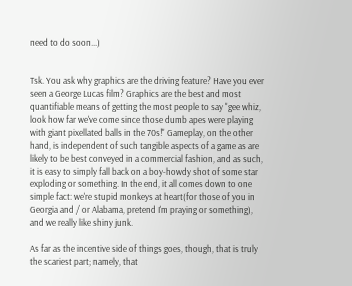need to do soon...)


Tsk. You ask why graphics are the driving feature? Have you ever seen a George Lucas film? Graphics are the best and most quantifiable means of getting the most people to say "gee whiz, look how far we've come since those dumb apes were playing with giant pixellated balls in the 70s!" Gameplay, on the other hand, is independent of such tangible aspects of a game as are likely to be best conveyed in a commercial fashion, and as such, it is easy to simply fall back on a boy-howdy shot of some star exploding or something. In the end, it all comes down to one simple fact: we're stupid monkeys at heart(for those of you in Georgia and / or Alabama, pretend I'm praying or something), and we really like shiny junk.

As far as the incentive side of things goes, though, that is truly the scariest part; namely, that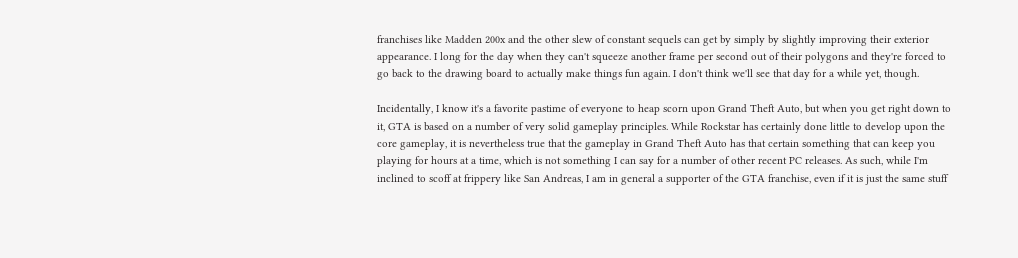franchises like Madden 200x and the other slew of constant sequels can get by simply by slightly improving their exterior appearance. I long for the day when they can't squeeze another frame per second out of their polygons and they're forced to go back to the drawing board to actually make things fun again. I don't think we'll see that day for a while yet, though.

Incidentally, I know it's a favorite pastime of everyone to heap scorn upon Grand Theft Auto, but when you get right down to it, GTA is based on a number of very solid gameplay principles. While Rockstar has certainly done little to develop upon the core gameplay, it is nevertheless true that the gameplay in Grand Theft Auto has that certain something that can keep you playing for hours at a time, which is not something I can say for a number of other recent PC releases. As such, while I'm inclined to scoff at frippery like San Andreas, I am in general a supporter of the GTA franchise, even if it is just the same stuff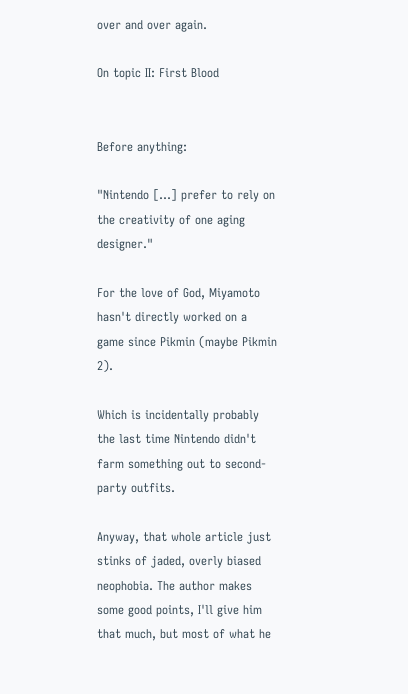over and over again.

On topic II: First Blood


Before anything:

"Nintendo [...] prefer to rely on the creativity of one aging designer."

For the love of God, Miyamoto hasn't directly worked on a game since Pikmin (maybe Pikmin 2).

Which is incidentally probably the last time Nintendo didn't farm something out to second-party outfits.

Anyway, that whole article just stinks of jaded, overly biased neophobia. The author makes some good points, I'll give him that much, but most of what he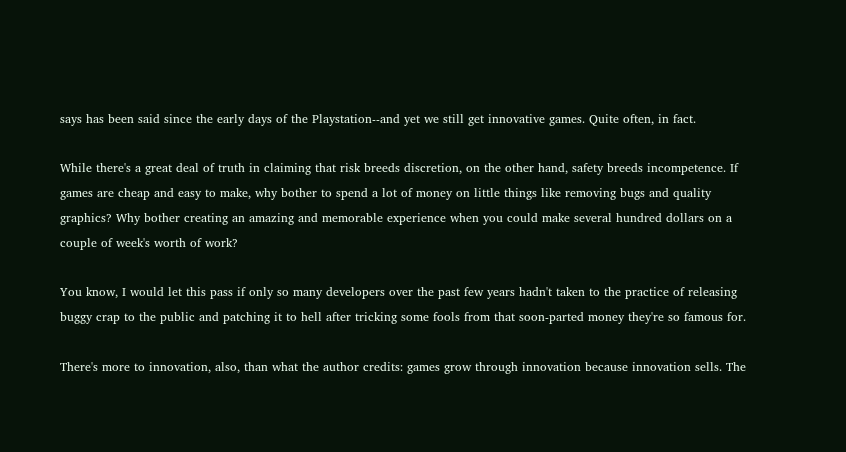says has been said since the early days of the Playstation--and yet we still get innovative games. Quite often, in fact.

While there's a great deal of truth in claiming that risk breeds discretion, on the other hand, safety breeds incompetence. If games are cheap and easy to make, why bother to spend a lot of money on little things like removing bugs and quality graphics? Why bother creating an amazing and memorable experience when you could make several hundred dollars on a couple of week's worth of work?

You know, I would let this pass if only so many developers over the past few years hadn't taken to the practice of releasing buggy crap to the public and patching it to hell after tricking some fools from that soon-parted money they're so famous for.

There's more to innovation, also, than what the author credits: games grow through innovation because innovation sells. The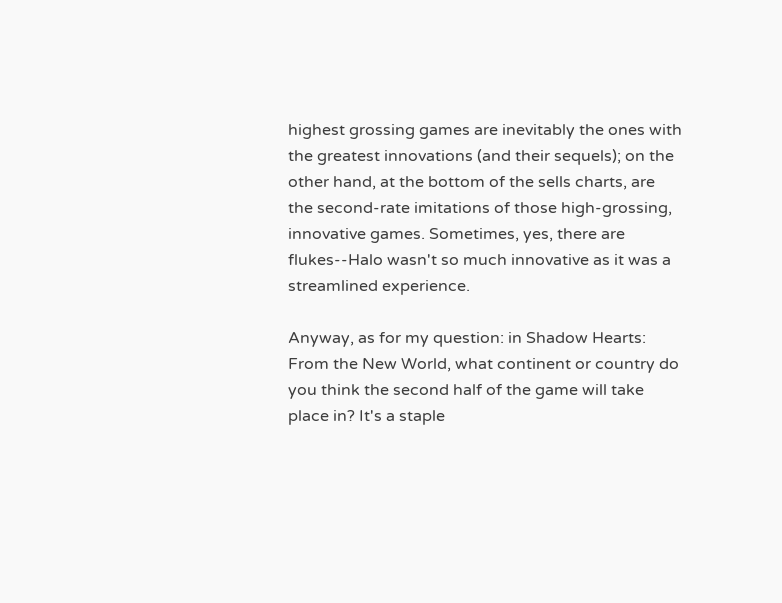highest grossing games are inevitably the ones with the greatest innovations (and their sequels); on the other hand, at the bottom of the sells charts, are the second-rate imitations of those high-grossing, innovative games. Sometimes, yes, there are flukes--Halo wasn't so much innovative as it was a streamlined experience.

Anyway, as for my question: in Shadow Hearts: From the New World, what continent or country do you think the second half of the game will take place in? It's a staple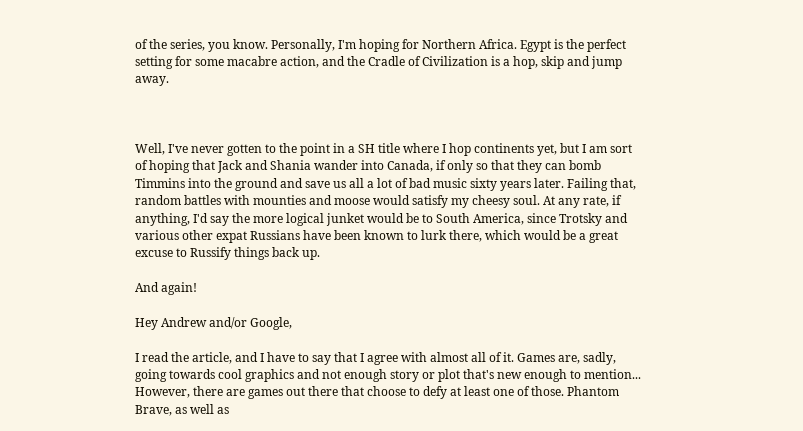of the series, you know. Personally, I'm hoping for Northern Africa. Egypt is the perfect setting for some macabre action, and the Cradle of Civilization is a hop, skip and jump away.



Well, I've never gotten to the point in a SH title where I hop continents yet, but I am sort of hoping that Jack and Shania wander into Canada, if only so that they can bomb Timmins into the ground and save us all a lot of bad music sixty years later. Failing that, random battles with mounties and moose would satisfy my cheesy soul. At any rate, if anything, I'd say the more logical junket would be to South America, since Trotsky and various other expat Russians have been known to lurk there, which would be a great excuse to Russify things back up.

And again!

Hey Andrew and/or Google,

I read the article, and I have to say that I agree with almost all of it. Games are, sadly, going towards cool graphics and not enough story or plot that's new enough to mention... However, there are games out there that choose to defy at least one of those. Phantom Brave, as well as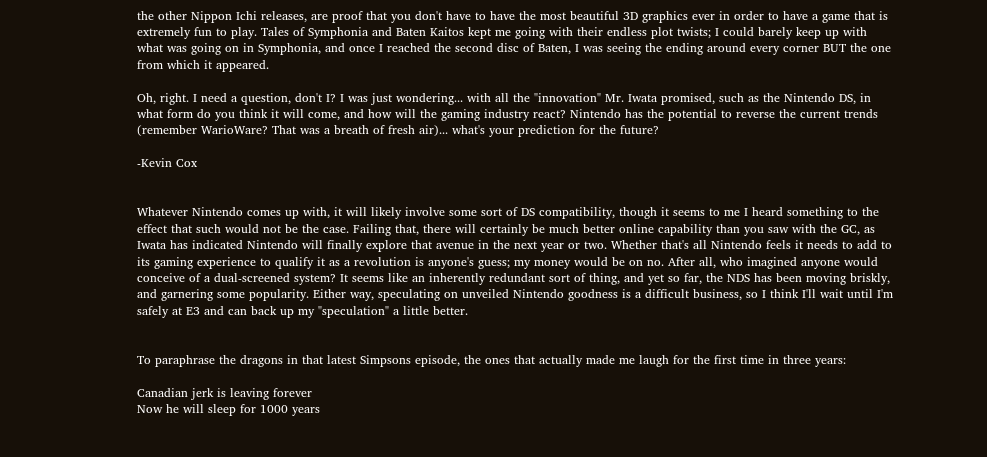the other Nippon Ichi releases, are proof that you don't have to have the most beautiful 3D graphics ever in order to have a game that is extremely fun to play. Tales of Symphonia and Baten Kaitos kept me going with their endless plot twists; I could barely keep up with what was going on in Symphonia, and once I reached the second disc of Baten, I was seeing the ending around every corner BUT the one from which it appeared.

Oh, right. I need a question, don't I? I was just wondering... with all the "innovation" Mr. Iwata promised, such as the Nintendo DS, in what form do you think it will come, and how will the gaming industry react? Nintendo has the potential to reverse the current trends (remember WarioWare? That was a breath of fresh air)... what's your prediction for the future?

-Kevin Cox


Whatever Nintendo comes up with, it will likely involve some sort of DS compatibility, though it seems to me I heard something to the effect that such would not be the case. Failing that, there will certainly be much better online capability than you saw with the GC, as Iwata has indicated Nintendo will finally explore that avenue in the next year or two. Whether that's all Nintendo feels it needs to add to its gaming experience to qualify it as a revolution is anyone's guess; my money would be on no. After all, who imagined anyone would conceive of a dual-screened system? It seems like an inherently redundant sort of thing, and yet so far, the NDS has been moving briskly, and garnering some popularity. Either way, speculating on unveiled Nintendo goodness is a difficult business, so I think I'll wait until I'm safely at E3 and can back up my "speculation" a little better.


To paraphrase the dragons in that latest Simpsons episode, the ones that actually made me laugh for the first time in three years:

Canadian jerk is leaving forever
Now he will sleep for 1000 years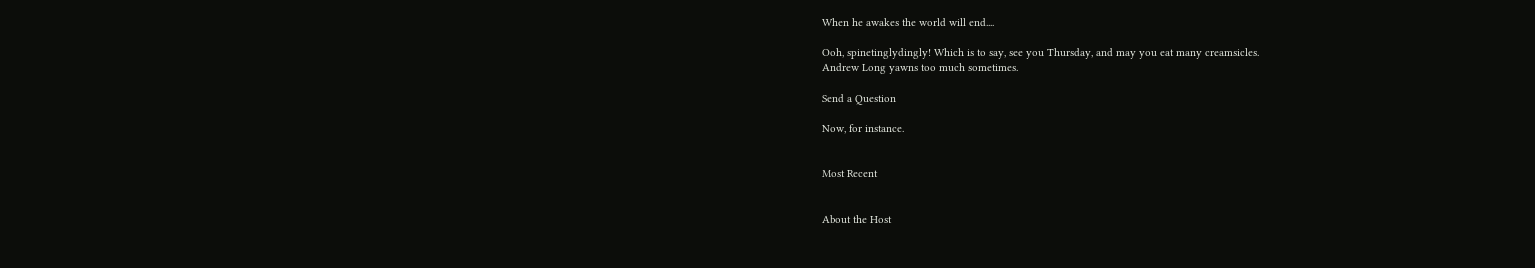When he awakes the world will end....

Ooh, spinetinglydingly! Which is to say, see you Thursday, and may you eat many creamsicles.
Andrew Long yawns too much sometimes.

Send a Question

Now, for instance.


Most Recent


About the Host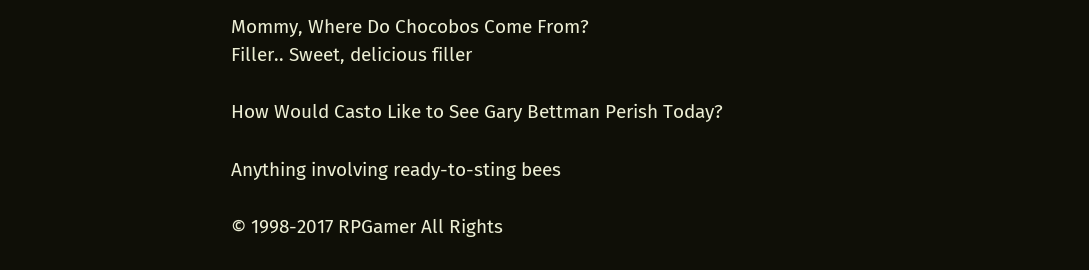Mommy, Where Do Chocobos Come From?
Filler.. Sweet, delicious filler

How Would Casto Like to See Gary Bettman Perish Today?

Anything involving ready-to-sting bees

© 1998-2017 RPGamer All Rights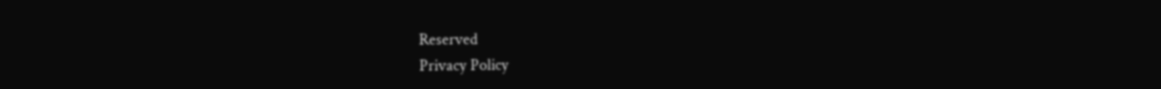Reserved
Privacy Policy